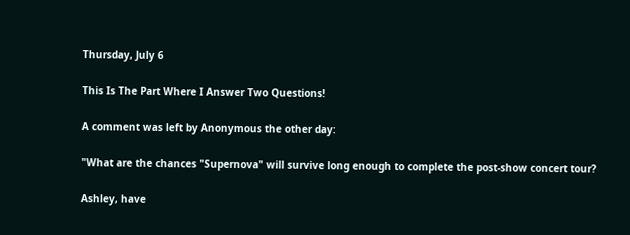Thursday, July 6

This Is The Part Where I Answer Two Questions!

A comment was left by Anonymous the other day:

"What are the chances "Supernova" will survive long enough to complete the post-show concert tour?

Ashley, have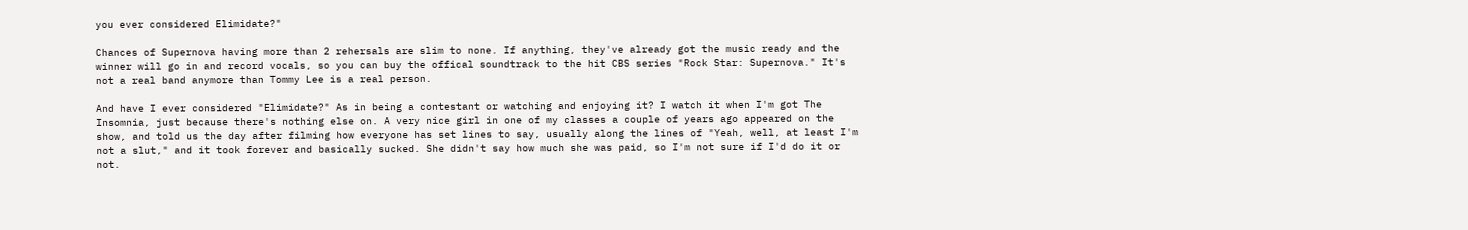you ever considered Elimidate?"

Chances of Supernova having more than 2 rehersals are slim to none. If anything, they've already got the music ready and the winner will go in and record vocals, so you can buy the offical soundtrack to the hit CBS series "Rock Star: Supernova." It's not a real band anymore than Tommy Lee is a real person.

And have I ever considered "Elimidate?" As in being a contestant or watching and enjoying it? I watch it when I'm got The Insomnia, just because there's nothing else on. A very nice girl in one of my classes a couple of years ago appeared on the show, and told us the day after filming how everyone has set lines to say, usually along the lines of "Yeah, well, at least I'm not a slut," and it took forever and basically sucked. She didn't say how much she was paid, so I'm not sure if I'd do it or not.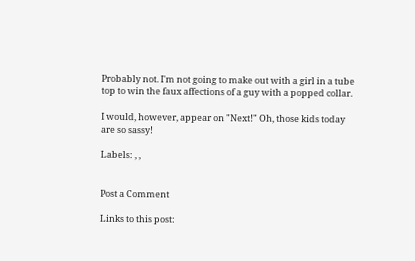Probably not. I'm not going to make out with a girl in a tube top to win the faux affections of a guy with a popped collar.

I would, however, appear on "Next!" Oh, those kids today are so sassy!

Labels: , ,


Post a Comment

Links to this post: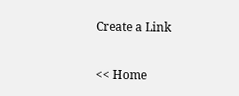Create a Link

<< Home